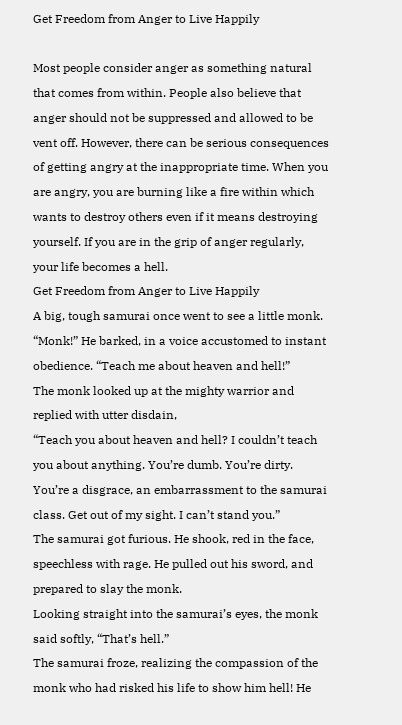Get Freedom from Anger to Live Happily

Most people consider anger as something natural that comes from within. People also believe that anger should not be suppressed and allowed to be vent off. However, there can be serious consequences of getting angry at the inappropriate time. When you are angry, you are burning like a fire within which wants to destroy others even if it means destroying yourself. If you are in the grip of anger regularly, your life becomes a hell.
Get Freedom from Anger to Live Happily
A big, tough samurai once went to see a little monk.
“Monk!” He barked, in a voice accustomed to instant obedience. “Teach me about heaven and hell!”
The monk looked up at the mighty warrior and replied with utter disdain,
“Teach you about heaven and hell? I couldn’t teach you about anything. You’re dumb. You’re dirty. You’re a disgrace, an embarrassment to the samurai class. Get out of my sight. I can’t stand you.”
The samurai got furious. He shook, red in the face, speechless with rage. He pulled out his sword, and prepared to slay the monk.
Looking straight into the samurai’s eyes, the monk said softly, “That’s hell.”
The samurai froze, realizing the compassion of the monk who had risked his life to show him hell! He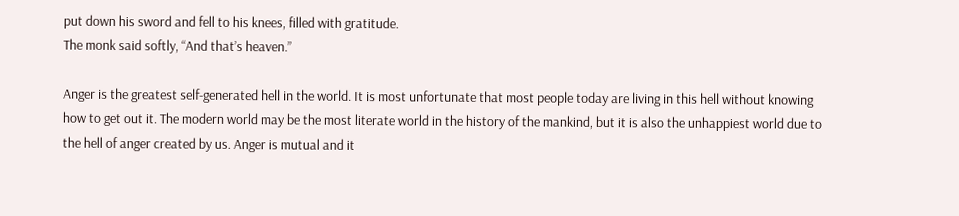put down his sword and fell to his knees, filled with gratitude.
The monk said softly, “And that’s heaven.”

Anger is the greatest self-generated hell in the world. It is most unfortunate that most people today are living in this hell without knowing how to get out it. The modern world may be the most literate world in the history of the mankind, but it is also the unhappiest world due to the hell of anger created by us. Anger is mutual and it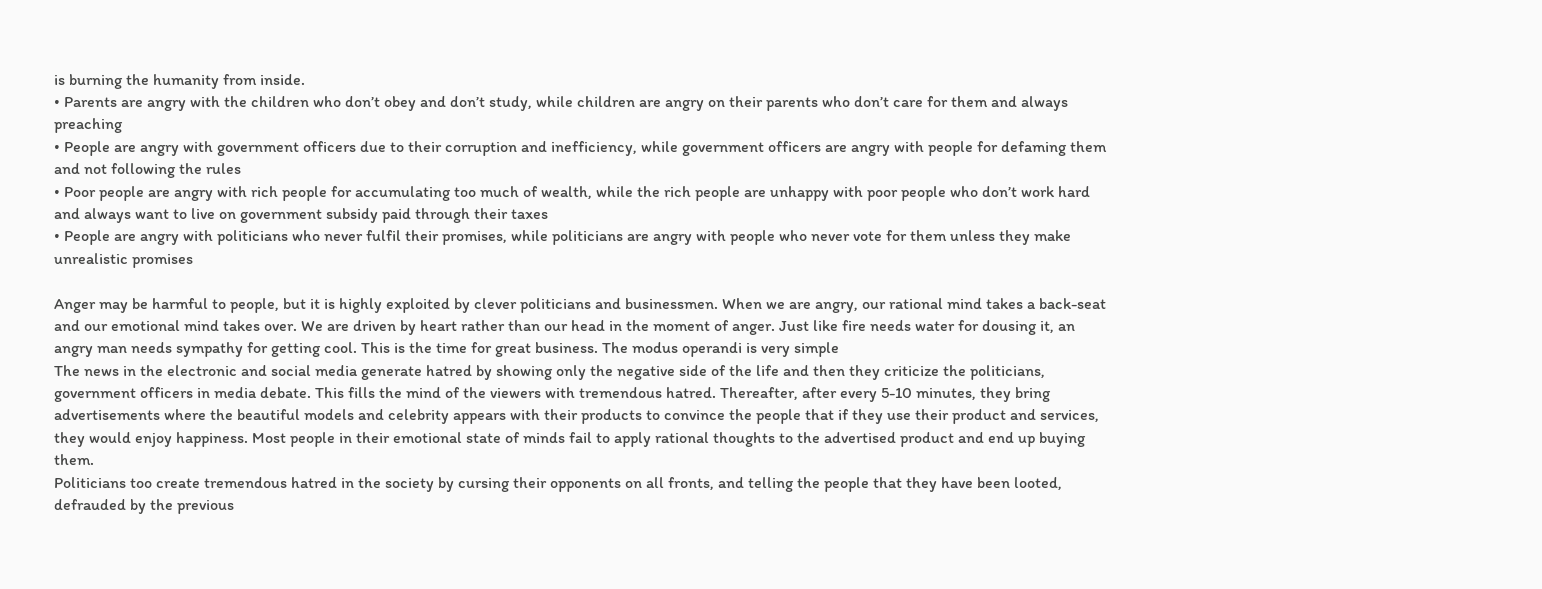is burning the humanity from inside.
• Parents are angry with the children who don’t obey and don’t study, while children are angry on their parents who don’t care for them and always preaching
• People are angry with government officers due to their corruption and inefficiency, while government officers are angry with people for defaming them and not following the rules
• Poor people are angry with rich people for accumulating too much of wealth, while the rich people are unhappy with poor people who don’t work hard and always want to live on government subsidy paid through their taxes
• People are angry with politicians who never fulfil their promises, while politicians are angry with people who never vote for them unless they make unrealistic promises

Anger may be harmful to people, but it is highly exploited by clever politicians and businessmen. When we are angry, our rational mind takes a back-seat and our emotional mind takes over. We are driven by heart rather than our head in the moment of anger. Just like fire needs water for dousing it, an angry man needs sympathy for getting cool. This is the time for great business. The modus operandi is very simple
The news in the electronic and social media generate hatred by showing only the negative side of the life and then they criticize the politicians, government officers in media debate. This fills the mind of the viewers with tremendous hatred. Thereafter, after every 5-10 minutes, they bring advertisements where the beautiful models and celebrity appears with their products to convince the people that if they use their product and services, they would enjoy happiness. Most people in their emotional state of minds fail to apply rational thoughts to the advertised product and end up buying them.
Politicians too create tremendous hatred in the society by cursing their opponents on all fronts, and telling the people that they have been looted, defrauded by the previous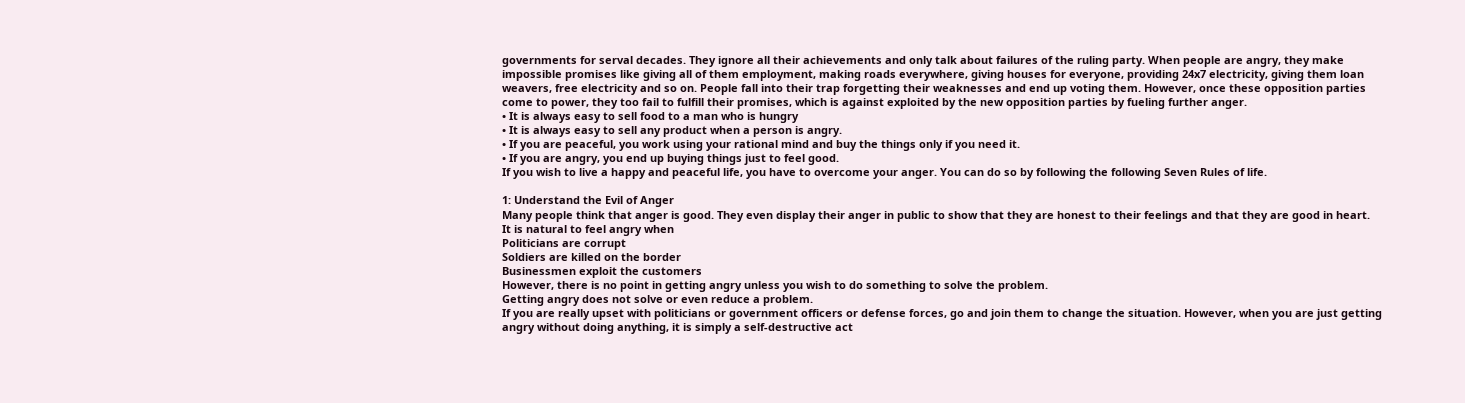governments for serval decades. They ignore all their achievements and only talk about failures of the ruling party. When people are angry, they make impossible promises like giving all of them employment, making roads everywhere, giving houses for everyone, providing 24x7 electricity, giving them loan weavers, free electricity and so on. People fall into their trap forgetting their weaknesses and end up voting them. However, once these opposition parties come to power, they too fail to fulfill their promises, which is against exploited by the new opposition parties by fueling further anger.
• It is always easy to sell food to a man who is hungry
• It is always easy to sell any product when a person is angry.
• If you are peaceful, you work using your rational mind and buy the things only if you need it.
• If you are angry, you end up buying things just to feel good.
If you wish to live a happy and peaceful life, you have to overcome your anger. You can do so by following the following Seven Rules of life.

1: Understand the Evil of Anger
Many people think that anger is good. They even display their anger in public to show that they are honest to their feelings and that they are good in heart.
It is natural to feel angry when
Politicians are corrupt
Soldiers are killed on the border
Businessmen exploit the customers
However, there is no point in getting angry unless you wish to do something to solve the problem.
Getting angry does not solve or even reduce a problem.
If you are really upset with politicians or government officers or defense forces, go and join them to change the situation. However, when you are just getting angry without doing anything, it is simply a self-destructive act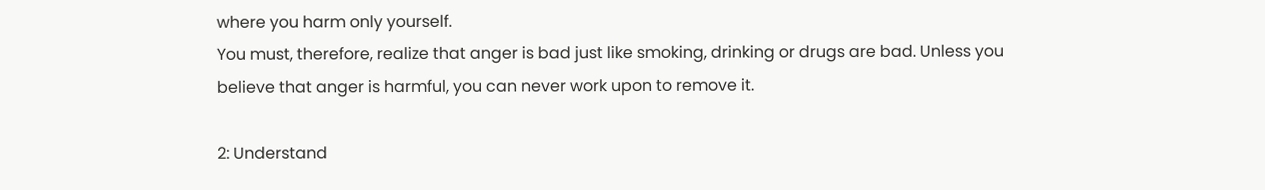where you harm only yourself.
You must, therefore, realize that anger is bad just like smoking, drinking or drugs are bad. Unless you believe that anger is harmful, you can never work upon to remove it.

2: Understand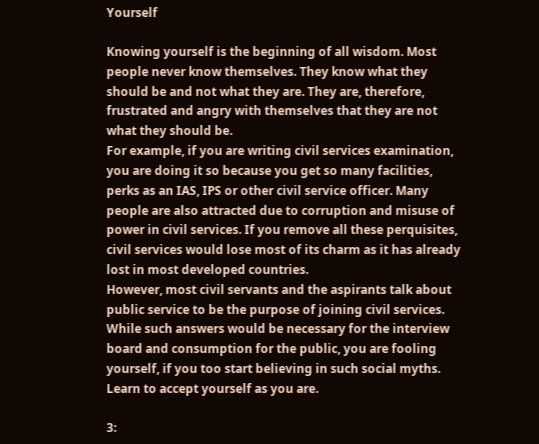Yourself

Knowing yourself is the beginning of all wisdom. Most people never know themselves. They know what they should be and not what they are. They are, therefore, frustrated and angry with themselves that they are not what they should be.
For example, if you are writing civil services examination, you are doing it so because you get so many facilities, perks as an IAS, IPS or other civil service officer. Many people are also attracted due to corruption and misuse of power in civil services. If you remove all these perquisites, civil services would lose most of its charm as it has already lost in most developed countries.
However, most civil servants and the aspirants talk about public service to be the purpose of joining civil services. While such answers would be necessary for the interview board and consumption for the public, you are fooling yourself, if you too start believing in such social myths.
Learn to accept yourself as you are.

3: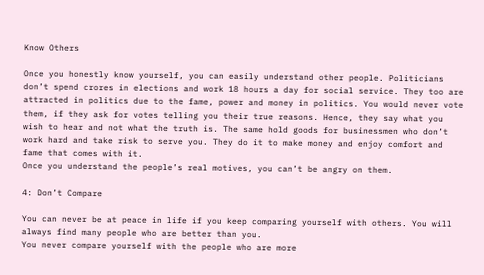Know Others

Once you honestly know yourself, you can easily understand other people. Politicians don’t spend crores in elections and work 18 hours a day for social service. They too are attracted in politics due to the fame, power and money in politics. You would never vote them, if they ask for votes telling you their true reasons. Hence, they say what you wish to hear and not what the truth is. The same hold goods for businessmen who don’t work hard and take risk to serve you. They do it to make money and enjoy comfort and fame that comes with it.
Once you understand the people’s real motives, you can’t be angry on them.

4: Don’t Compare

You can never be at peace in life if you keep comparing yourself with others. You will always find many people who are better than you.
You never compare yourself with the people who are more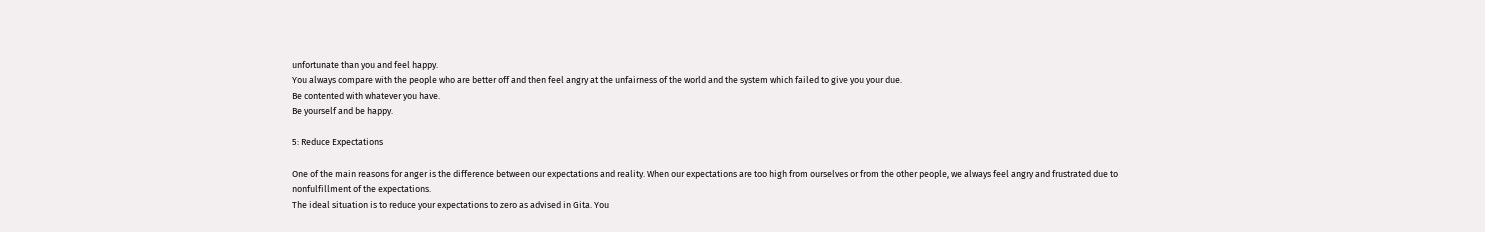unfortunate than you and feel happy.
You always compare with the people who are better off and then feel angry at the unfairness of the world and the system which failed to give you your due.
Be contented with whatever you have.
Be yourself and be happy.

5: Reduce Expectations

One of the main reasons for anger is the difference between our expectations and reality. When our expectations are too high from ourselves or from the other people, we always feel angry and frustrated due to nonfulfillment of the expectations.
The ideal situation is to reduce your expectations to zero as advised in Gita. You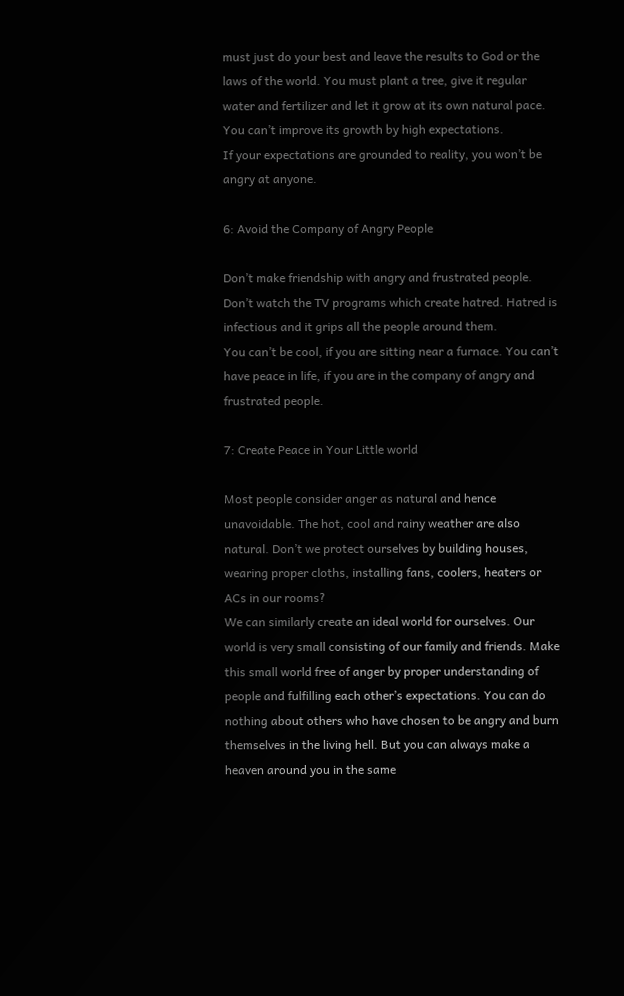must just do your best and leave the results to God or the laws of the world. You must plant a tree, give it regular water and fertilizer and let it grow at its own natural pace. You can’t improve its growth by high expectations.
If your expectations are grounded to reality, you won’t be angry at anyone.

6: Avoid the Company of Angry People

Don’t make friendship with angry and frustrated people. Don’t watch the TV programs which create hatred. Hatred is infectious and it grips all the people around them.
You can’t be cool, if you are sitting near a furnace. You can’t have peace in life, if you are in the company of angry and frustrated people.

7: Create Peace in Your Little world

Most people consider anger as natural and hence unavoidable. The hot, cool and rainy weather are also natural. Don’t we protect ourselves by building houses, wearing proper cloths, installing fans, coolers, heaters or ACs in our rooms?
We can similarly create an ideal world for ourselves. Our world is very small consisting of our family and friends. Make this small world free of anger by proper understanding of people and fulfilling each other’s expectations. You can do nothing about others who have chosen to be angry and burn themselves in the living hell. But you can always make a heaven around you in the same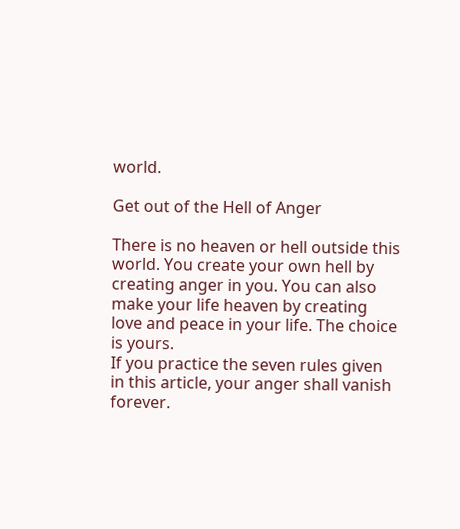world.

Get out of the Hell of Anger

There is no heaven or hell outside this world. You create your own hell by creating anger in you. You can also make your life heaven by creating love and peace in your life. The choice is yours.
If you practice the seven rules given in this article, your anger shall vanish forever.